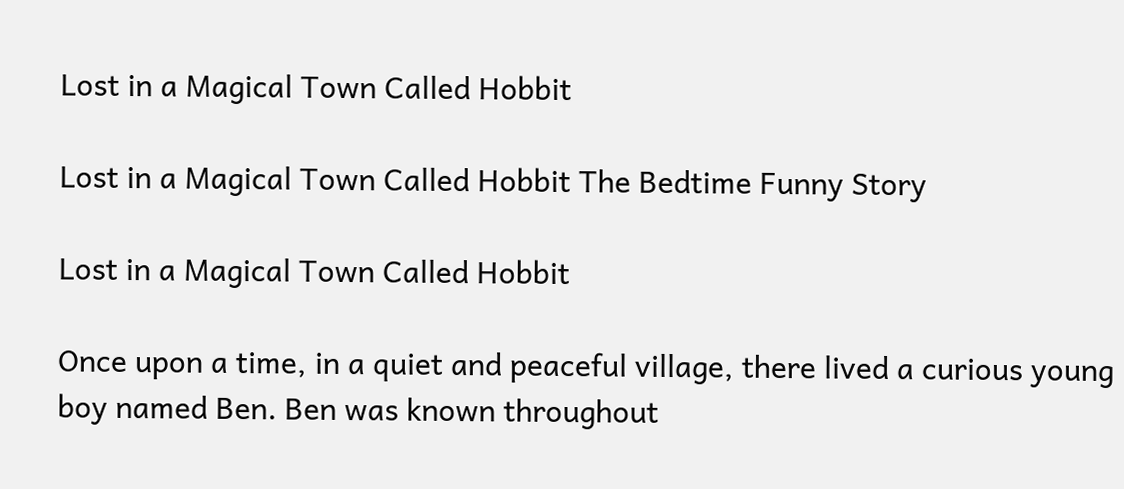Lost in a Magical Town Called Hobbit

Lost in a Magical Town Called Hobbit The Bedtime Funny Story

Lost in a Magical Town Called Hobbit

Once upon a time, in a quiet and peaceful village, there lived a curious young boy named Ben. Ben was known throughout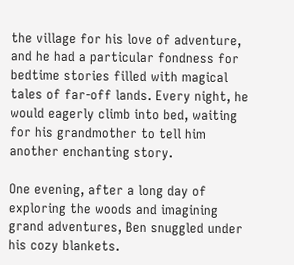the village for his love of adventure, and he had a particular fondness for bedtime stories filled with magical tales of far-off lands. Every night, he would eagerly climb into bed, waiting for his grandmother to tell him another enchanting story.

One evening, after a long day of exploring the woods and imagining grand adventures, Ben snuggled under his cozy blankets.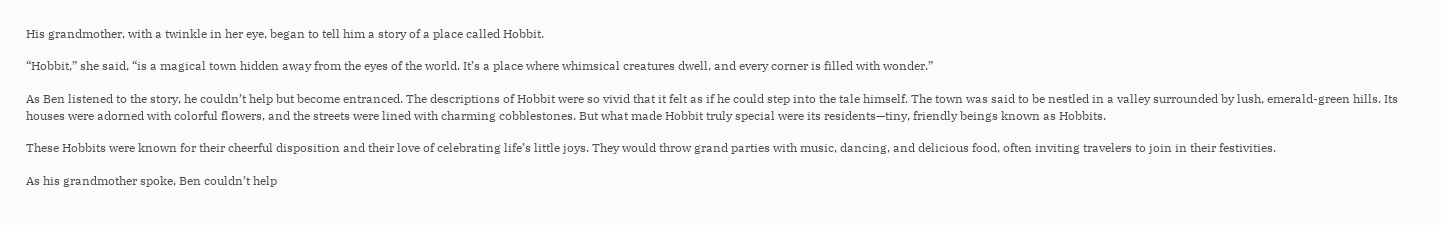His grandmother, with a twinkle in her eye, began to tell him a story of a place called Hobbit.

“Hobbit,” she said, “is a magical town hidden away from the eyes of the world. It’s a place where whimsical creatures dwell, and every corner is filled with wonder.”

As Ben listened to the story, he couldn’t help but become entranced. The descriptions of Hobbit were so vivid that it felt as if he could step into the tale himself. The town was said to be nestled in a valley surrounded by lush, emerald-green hills. Its houses were adorned with colorful flowers, and the streets were lined with charming cobblestones. But what made Hobbit truly special were its residents—tiny, friendly beings known as Hobbits.

These Hobbits were known for their cheerful disposition and their love of celebrating life’s little joys. They would throw grand parties with music, dancing, and delicious food, often inviting travelers to join in their festivities.

As his grandmother spoke, Ben couldn’t help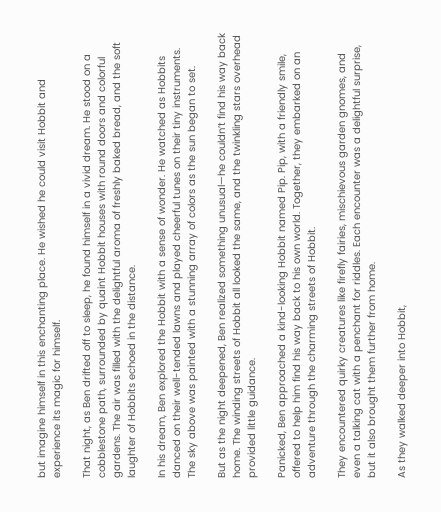but imagine himself in this enchanting place. He wished he could visit Hobbit and experience its magic for himself.

That night, as Ben drifted off to sleep, he found himself in a vivid dream. He stood on a cobblestone path, surrounded by quaint Hobbit houses with round doors and colorful gardens. The air was filled with the delightful aroma of freshly baked bread, and the soft laughter of Hobbits echoed in the distance.

In his dream, Ben explored the Hobbit with a sense of wonder. He watched as Hobbits danced on their well-tended lawns and played cheerful tunes on their tiny instruments. The sky above was painted with a stunning array of colors as the sun began to set.

But as the night deepened, Ben realized something unusual—he couldn’t find his way back home. The winding streets of Hobbit all looked the same, and the twinkling stars overhead provided little guidance.

Panicked, Ben approached a kind-looking Hobbit named Pip. Pip, with a friendly smile, offered to help him find his way back to his own world. Together, they embarked on an adventure through the charming streets of Hobbit.

They encountered quirky creatures like firefly fairies, mischievous garden gnomes, and even a talking cat with a penchant for riddles. Each encounter was a delightful surprise, but it also brought them further from home.

As they walked deeper into Hobbit,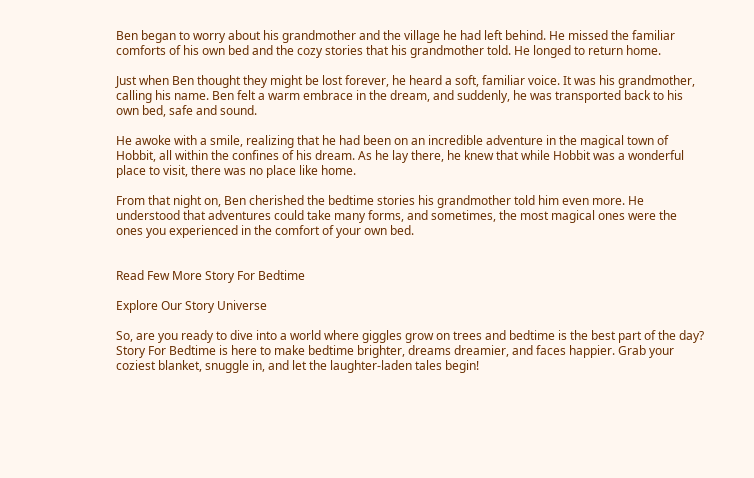Ben began to worry about his grandmother and the village he had left behind. He missed the familiar comforts of his own bed and the cozy stories that his grandmother told. He longed to return home.

Just when Ben thought they might be lost forever, he heard a soft, familiar voice. It was his grandmother, calling his name. Ben felt a warm embrace in the dream, and suddenly, he was transported back to his own bed, safe and sound.

He awoke with a smile, realizing that he had been on an incredible adventure in the magical town of Hobbit, all within the confines of his dream. As he lay there, he knew that while Hobbit was a wonderful place to visit, there was no place like home.

From that night on, Ben cherished the bedtime stories his grandmother told him even more. He understood that adventures could take many forms, and sometimes, the most magical ones were the ones you experienced in the comfort of your own bed.


Read Few More Story For Bedtime

Explore Our Story Universe

So, are you ready to dive into a world where giggles grow on trees and bedtime is the best part of the day? Story For Bedtime is here to make bedtime brighter, dreams dreamier, and faces happier. Grab your coziest blanket, snuggle in, and let the laughter-laden tales begin!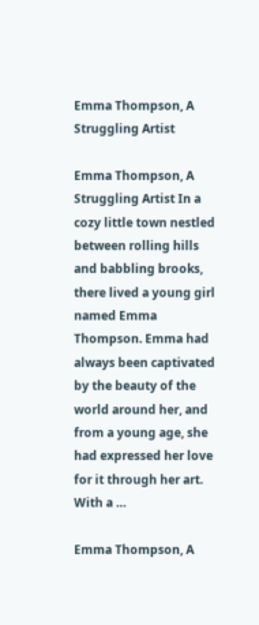Emma Thompson, A Struggling Artist

Emma Thompson, A Struggling Artist In a cozy little town nestled between rolling hills and babbling brooks, there lived a young girl named Emma Thompson. Emma had always been captivated by the beauty of the world around her, and from a young age, she had expressed her love for it through her art. With a …

Emma Thompson, A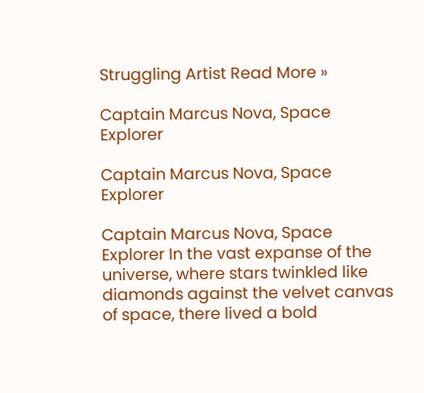Struggling Artist Read More »

Captain Marcus Nova, Space Explorer

Captain Marcus Nova, Space Explorer

Captain Marcus Nova, Space Explorer In the vast expanse of the universe, where stars twinkled like diamonds against the velvet canvas of space, there lived a bold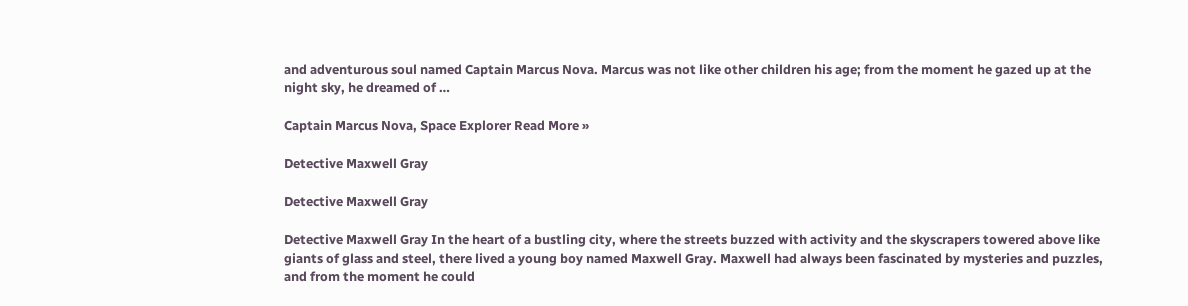and adventurous soul named Captain Marcus Nova. Marcus was not like other children his age; from the moment he gazed up at the night sky, he dreamed of …

Captain Marcus Nova, Space Explorer Read More »

Detective Maxwell Gray

Detective Maxwell Gray

Detective Maxwell Gray In the heart of a bustling city, where the streets buzzed with activity and the skyscrapers towered above like giants of glass and steel, there lived a young boy named Maxwell Gray. Maxwell had always been fascinated by mysteries and puzzles, and from the moment he could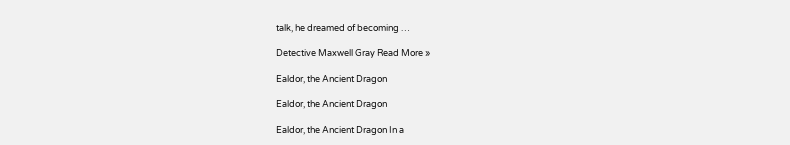talk, he dreamed of becoming …

Detective Maxwell Gray Read More »

Ealdor, the Ancient Dragon

Ealdor, the Ancient Dragon

Ealdor, the Ancient Dragon In a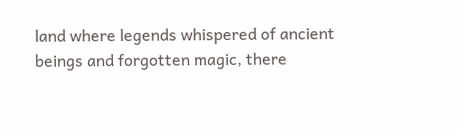land where legends whispered of ancient beings and forgotten magic, there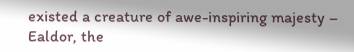existed a creature of awe-inspiring majesty – Ealdor, the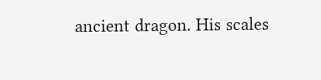ancient dragon. His scales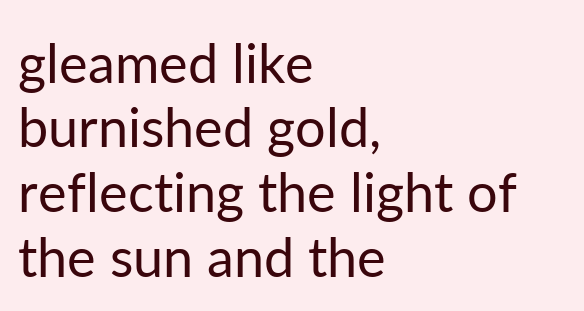gleamed like burnished gold, reflecting the light of the sun and the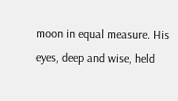moon in equal measure. His eyes, deep and wise, held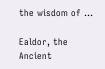the wisdom of …

Ealdor, the Ancient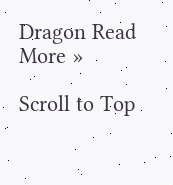Dragon Read More »

Scroll to Top